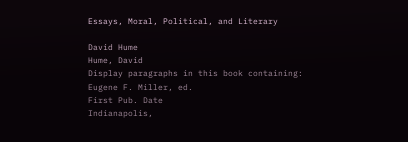Essays, Moral, Political, and Literary

David Hume
Hume, David
Display paragraphs in this book containing:
Eugene F. Miller, ed.
First Pub. Date
Indianapolis,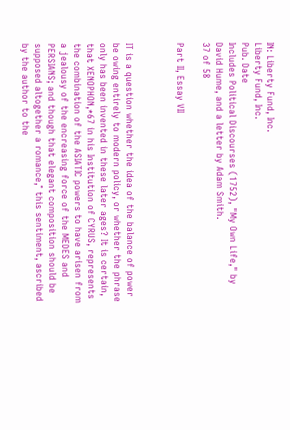IN: Liberty Fund, Inc.
Liberty Fund, Inc.
Pub. Date
Includes Political Discourses (1752), "My Own Life," by David Hume, and a letter by Adam Smith.
37 of 58

Part II, Essay VII



IT is a question whether the idea of the balance of power be owing entirely to modern policy, or whether the phrase only has been invented in these later ages? It is certain, that XENOPHON,*67 in his Institution of CYRUS, represents the combination of the ASIATIC powers to have arisen from a jealousy of the encreasing force of the MEDES and PERSIANS; and though that elegant composition should be supposed altogether a romance,° this sentiment, ascribed by the author to the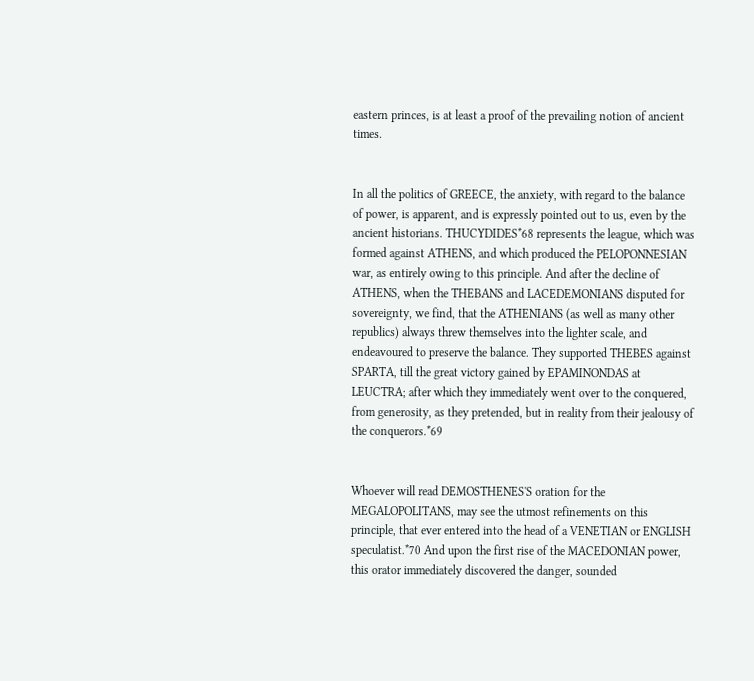eastern princes, is at least a proof of the prevailing notion of ancient times.


In all the politics of GREECE, the anxiety, with regard to the balance of power, is apparent, and is expressly pointed out to us, even by the ancient historians. THUCYDIDES*68 represents the league, which was formed against ATHENS, and which produced the PELOPONNESIAN war, as entirely owing to this principle. And after the decline of ATHENS, when the THEBANS and LACEDEMONIANS disputed for sovereignty, we find, that the ATHENIANS (as well as many other republics) always threw themselves into the lighter scale, and endeavoured to preserve the balance. They supported THEBES against SPARTA, till the great victory gained by EPAMINONDAS at LEUCTRA; after which they immediately went over to the conquered, from generosity, as they pretended, but in reality from their jealousy of the conquerors.*69


Whoever will read DEMOSTHENES'S oration for the MEGALOPOLITANS, may see the utmost refinements on this principle, that ever entered into the head of a VENETIAN or ENGLISH speculatist.*70 And upon the first rise of the MACEDONIAN power, this orator immediately discovered the danger, sounded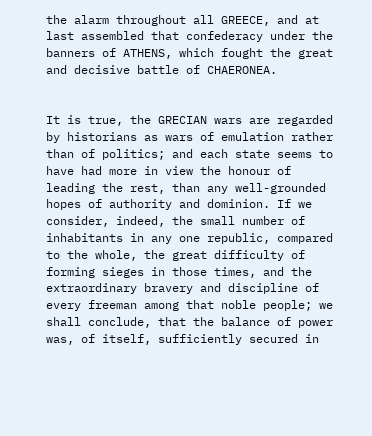the alarm throughout all GREECE, and at last assembled that confederacy under the banners of ATHENS, which fought the great and decisive battle of CHAERONEA.


It is true, the GRECIAN wars are regarded by historians as wars of emulation rather than of politics; and each state seems to have had more in view the honour of leading the rest, than any well-grounded hopes of authority and dominion. If we consider, indeed, the small number of inhabitants in any one republic, compared to the whole, the great difficulty of forming sieges in those times, and the extraordinary bravery and discipline of every freeman among that noble people; we shall conclude, that the balance of power was, of itself, sufficiently secured in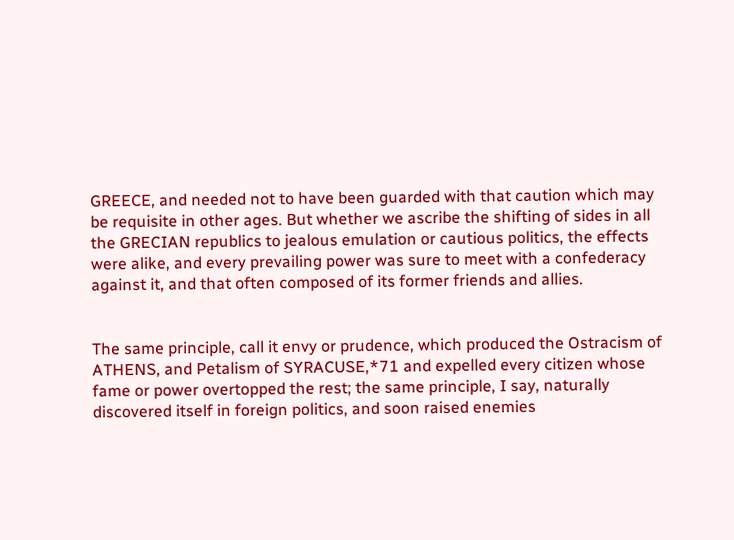GREECE, and needed not to have been guarded with that caution which may be requisite in other ages. But whether we ascribe the shifting of sides in all the GRECIAN republics to jealous emulation or cautious politics, the effects were alike, and every prevailing power was sure to meet with a confederacy against it, and that often composed of its former friends and allies.


The same principle, call it envy or prudence, which produced the Ostracism of ATHENS, and Petalism of SYRACUSE,*71 and expelled every citizen whose fame or power overtopped the rest; the same principle, I say, naturally discovered itself in foreign politics, and soon raised enemies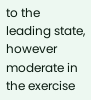to the leading state, however moderate in the exercise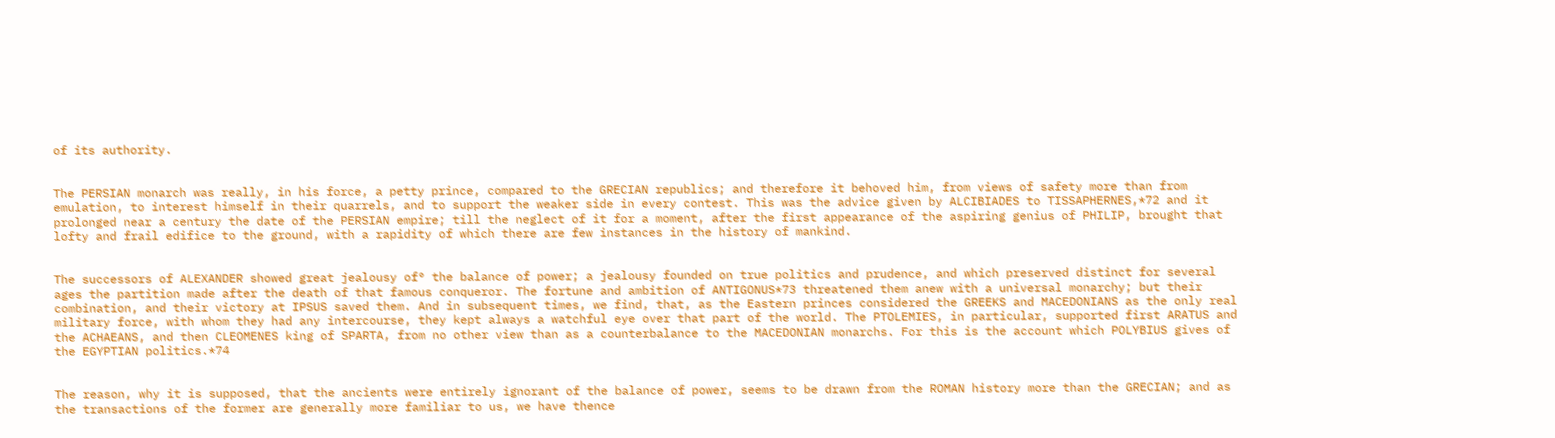of its authority.


The PERSIAN monarch was really, in his force, a petty prince, compared to the GRECIAN republics; and therefore it behoved him, from views of safety more than from emulation, to interest himself in their quarrels, and to support the weaker side in every contest. This was the advice given by ALCIBIADES to TISSAPHERNES,*72 and it prolonged near a century the date of the PERSIAN empire; till the neglect of it for a moment, after the first appearance of the aspiring genius of PHILIP, brought that lofty and frail edifice to the ground, with a rapidity of which there are few instances in the history of mankind.


The successors of ALEXANDER showed great jealousy of° the balance of power; a jealousy founded on true politics and prudence, and which preserved distinct for several ages the partition made after the death of that famous conqueror. The fortune and ambition of ANTIGONUS*73 threatened them anew with a universal monarchy; but their combination, and their victory at IPSUS saved them. And in subsequent times, we find, that, as the Eastern princes considered the GREEKS and MACEDONIANS as the only real military force, with whom they had any intercourse, they kept always a watchful eye over that part of the world. The PTOLEMIES, in particular, supported first ARATUS and the ACHAEANS, and then CLEOMENES king of SPARTA, from no other view than as a counterbalance to the MACEDONIAN monarchs. For this is the account which POLYBIUS gives of the EGYPTIAN politics.*74


The reason, why it is supposed, that the ancients were entirely ignorant of the balance of power, seems to be drawn from the ROMAN history more than the GRECIAN; and as the transactions of the former are generally more familiar to us, we have thence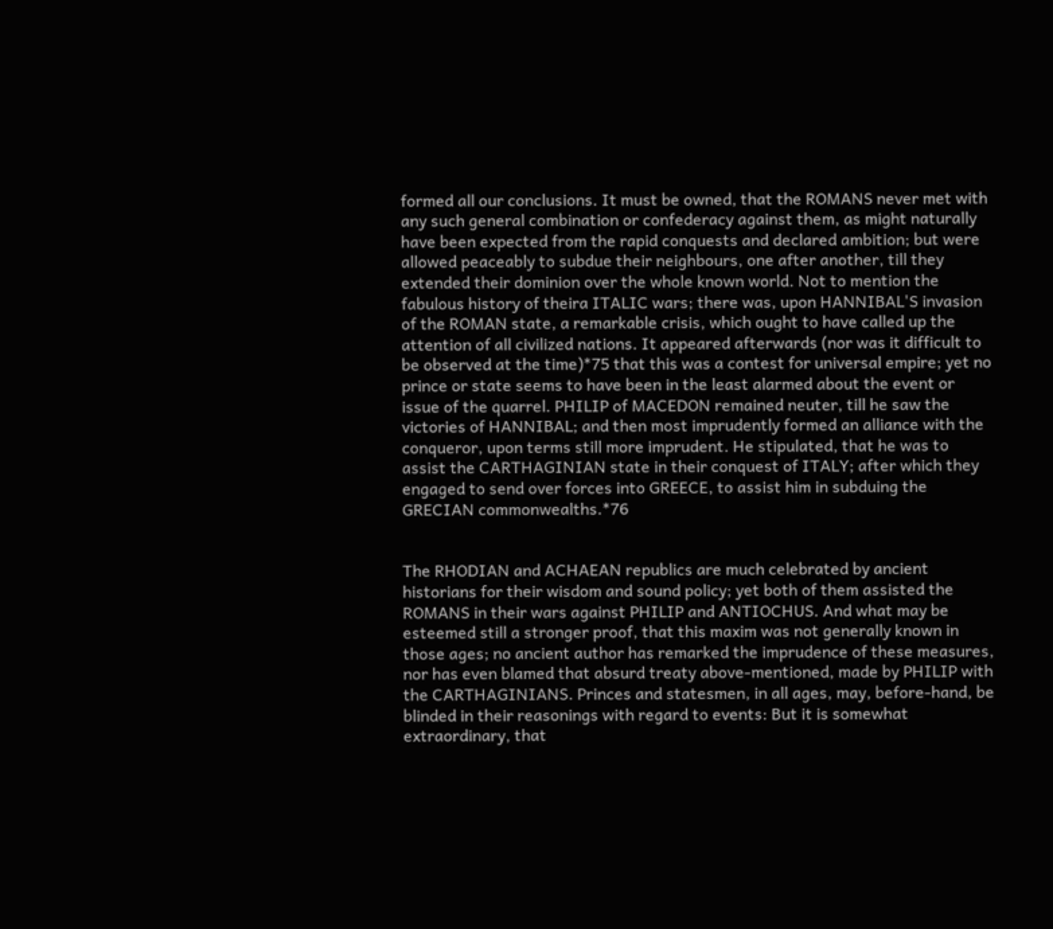formed all our conclusions. It must be owned, that the ROMANS never met with any such general combination or confederacy against them, as might naturally have been expected from the rapid conquests and declared ambition; but were allowed peaceably to subdue their neighbours, one after another, till they extended their dominion over the whole known world. Not to mention the fabulous history of theira ITALIC wars; there was, upon HANNIBAL'S invasion of the ROMAN state, a remarkable crisis, which ought to have called up the attention of all civilized nations. It appeared afterwards (nor was it difficult to be observed at the time)*75 that this was a contest for universal empire; yet no prince or state seems to have been in the least alarmed about the event or issue of the quarrel. PHILIP of MACEDON remained neuter, till he saw the victories of HANNIBAL; and then most imprudently formed an alliance with the conqueror, upon terms still more imprudent. He stipulated, that he was to assist the CARTHAGINIAN state in their conquest of ITALY; after which they engaged to send over forces into GREECE, to assist him in subduing the GRECIAN commonwealths.*76


The RHODIAN and ACHAEAN republics are much celebrated by ancient historians for their wisdom and sound policy; yet both of them assisted the ROMANS in their wars against PHILIP and ANTIOCHUS. And what may be esteemed still a stronger proof, that this maxim was not generally known in those ages; no ancient author has remarked the imprudence of these measures, nor has even blamed that absurd treaty above-mentioned, made by PHILIP with the CARTHAGINIANS. Princes and statesmen, in all ages, may, before-hand, be blinded in their reasonings with regard to events: But it is somewhat extraordinary, that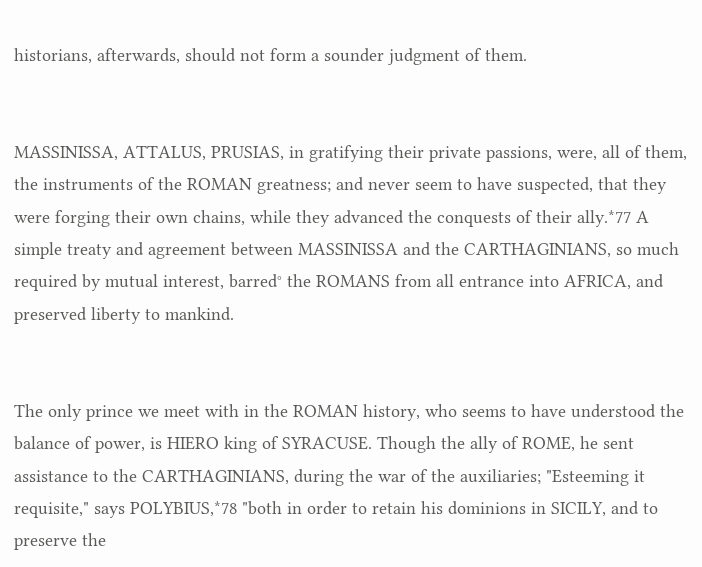historians, afterwards, should not form a sounder judgment of them.


MASSINISSA, ATTALUS, PRUSIAS, in gratifying their private passions, were, all of them, the instruments of the ROMAN greatness; and never seem to have suspected, that they were forging their own chains, while they advanced the conquests of their ally.*77 A simple treaty and agreement between MASSINISSA and the CARTHAGINIANS, so much required by mutual interest, barred° the ROMANS from all entrance into AFRICA, and preserved liberty to mankind.


The only prince we meet with in the ROMAN history, who seems to have understood the balance of power, is HIERO king of SYRACUSE. Though the ally of ROME, he sent assistance to the CARTHAGINIANS, during the war of the auxiliaries; "Esteeming it requisite," says POLYBIUS,*78 "both in order to retain his dominions in SICILY, and to preserve the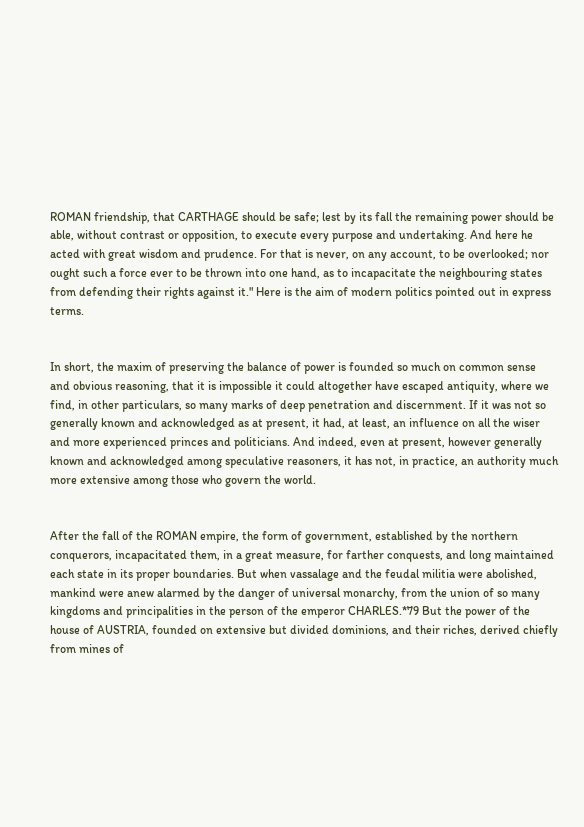ROMAN friendship, that CARTHAGE should be safe; lest by its fall the remaining power should be able, without contrast or opposition, to execute every purpose and undertaking. And here he acted with great wisdom and prudence. For that is never, on any account, to be overlooked; nor ought such a force ever to be thrown into one hand, as to incapacitate the neighbouring states from defending their rights against it." Here is the aim of modern politics pointed out in express terms.


In short, the maxim of preserving the balance of power is founded so much on common sense and obvious reasoning, that it is impossible it could altogether have escaped antiquity, where we find, in other particulars, so many marks of deep penetration and discernment. If it was not so generally known and acknowledged as at present, it had, at least, an influence on all the wiser and more experienced princes and politicians. And indeed, even at present, however generally known and acknowledged among speculative reasoners, it has not, in practice, an authority much more extensive among those who govern the world.


After the fall of the ROMAN empire, the form of government, established by the northern conquerors, incapacitated them, in a great measure, for farther conquests, and long maintained each state in its proper boundaries. But when vassalage and the feudal militia were abolished, mankind were anew alarmed by the danger of universal monarchy, from the union of so many kingdoms and principalities in the person of the emperor CHARLES.*79 But the power of the house of AUSTRIA, founded on extensive but divided dominions, and their riches, derived chiefly from mines of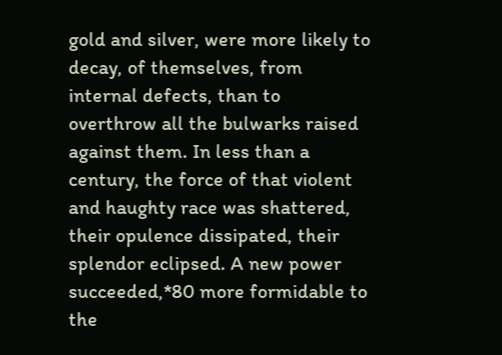gold and silver, were more likely to decay, of themselves, from internal defects, than to overthrow all the bulwarks raised against them. In less than a century, the force of that violent and haughty race was shattered, their opulence dissipated, their splendor eclipsed. A new power succeeded,*80 more formidable to the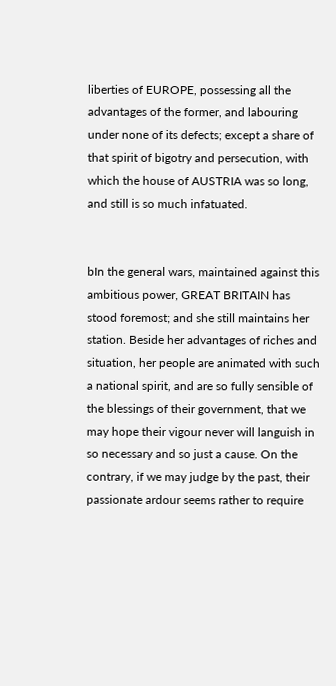liberties of EUROPE, possessing all the advantages of the former, and labouring under none of its defects; except a share of that spirit of bigotry and persecution, with which the house of AUSTRIA was so long, and still is so much infatuated.


bIn the general wars, maintained against this ambitious power, GREAT BRITAIN has stood foremost; and she still maintains her station. Beside her advantages of riches and situation, her people are animated with such a national spirit, and are so fully sensible of the blessings of their government, that we may hope their vigour never will languish in so necessary and so just a cause. On the contrary, if we may judge by the past, their passionate ardour seems rather to require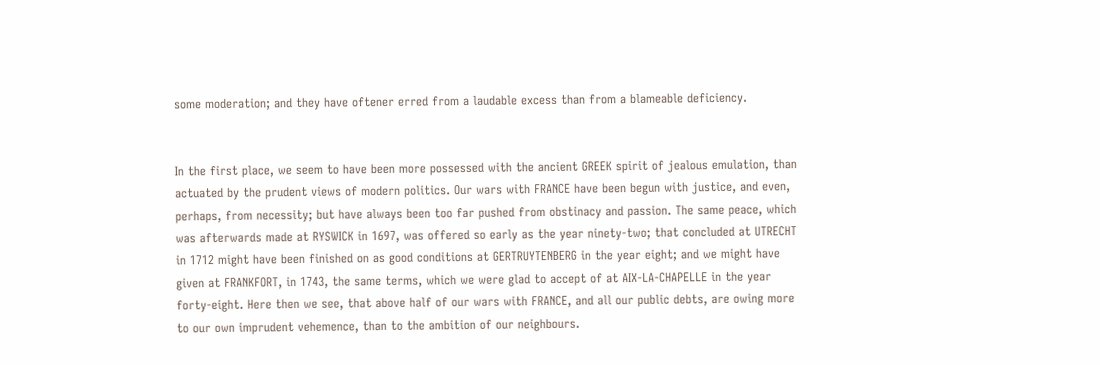some moderation; and they have oftener erred from a laudable excess than from a blameable deficiency.


In the first place, we seem to have been more possessed with the ancient GREEK spirit of jealous emulation, than actuated by the prudent views of modern politics. Our wars with FRANCE have been begun with justice, and even, perhaps, from necessity; but have always been too far pushed from obstinacy and passion. The same peace, which was afterwards made at RYSWICK in 1697, was offered so early as the year ninety-two; that concluded at UTRECHT in 1712 might have been finished on as good conditions at GERTRUYTENBERG in the year eight; and we might have given at FRANKFORT, in 1743, the same terms, which we were glad to accept of at AIX-LA-CHAPELLE in the year forty-eight. Here then we see, that above half of our wars with FRANCE, and all our public debts, are owing more to our own imprudent vehemence, than to the ambition of our neighbours.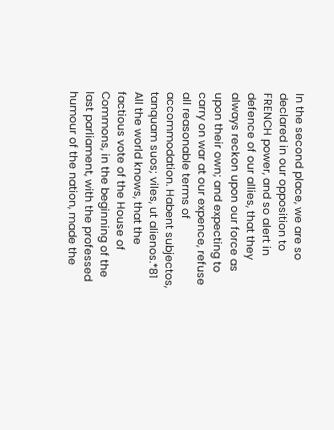In the second place, we are so declared in our opposition to FRENCH power, and so alert in defence of our allies, that they always reckon upon our force as upon their own; and expecting to carry on war at our expence, refuse all reasonable terms of accommodation. Habent subjectos, tanquam suos; viles, ut alienos.*81 All the world knows, that the factious vote of the House of Commons, in the beginning of the last parliament, with the professed humour of the nation, made the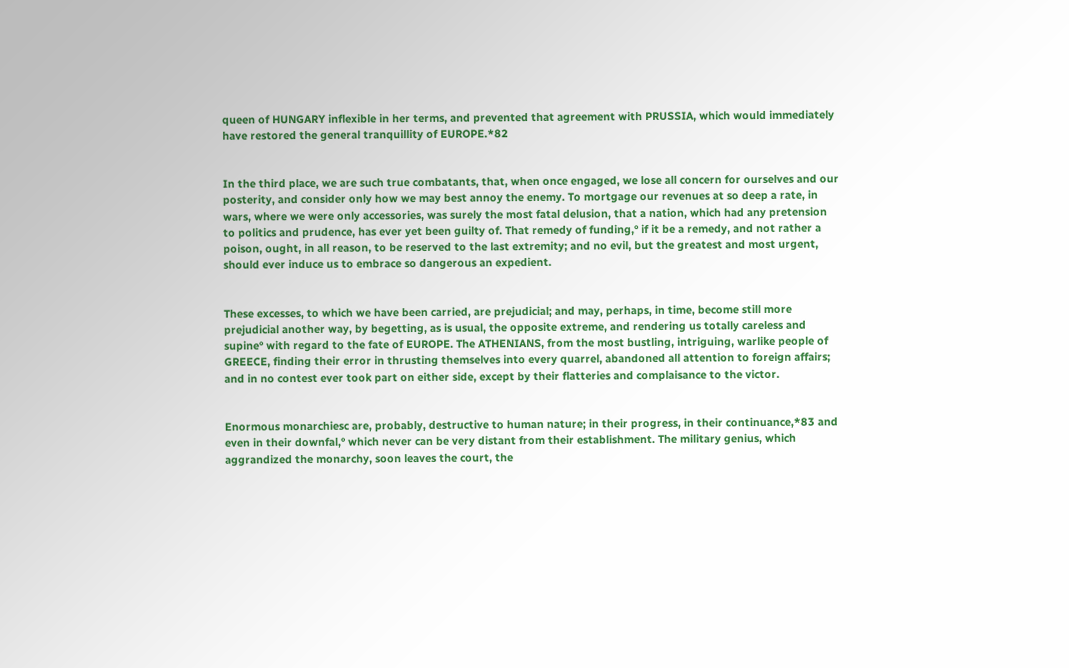queen of HUNGARY inflexible in her terms, and prevented that agreement with PRUSSIA, which would immediately have restored the general tranquillity of EUROPE.*82


In the third place, we are such true combatants, that, when once engaged, we lose all concern for ourselves and our posterity, and consider only how we may best annoy the enemy. To mortgage our revenues at so deep a rate, in wars, where we were only accessories, was surely the most fatal delusion, that a nation, which had any pretension to politics and prudence, has ever yet been guilty of. That remedy of funding,° if it be a remedy, and not rather a poison, ought, in all reason, to be reserved to the last extremity; and no evil, but the greatest and most urgent, should ever induce us to embrace so dangerous an expedient.


These excesses, to which we have been carried, are prejudicial; and may, perhaps, in time, become still more prejudicial another way, by begetting, as is usual, the opposite extreme, and rendering us totally careless and supine° with regard to the fate of EUROPE. The ATHENIANS, from the most bustling, intriguing, warlike people of GREECE, finding their error in thrusting themselves into every quarrel, abandoned all attention to foreign affairs; and in no contest ever took part on either side, except by their flatteries and complaisance to the victor.


Enormous monarchiesc are, probably, destructive to human nature; in their progress, in their continuance,*83 and even in their downfal,° which never can be very distant from their establishment. The military genius, which aggrandized the monarchy, soon leaves the court, the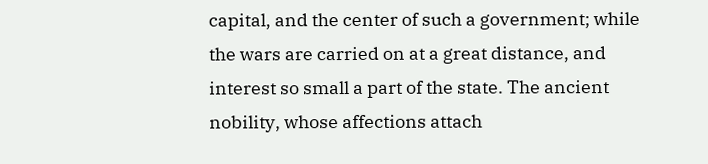capital, and the center of such a government; while the wars are carried on at a great distance, and interest so small a part of the state. The ancient nobility, whose affections attach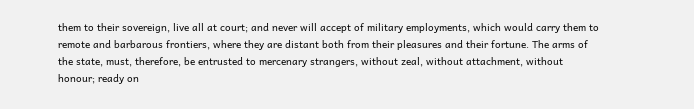them to their sovereign, live all at court; and never will accept of military employments, which would carry them to remote and barbarous frontiers, where they are distant both from their pleasures and their fortune. The arms of the state, must, therefore, be entrusted to mercenary strangers, without zeal, without attachment, without honour; ready on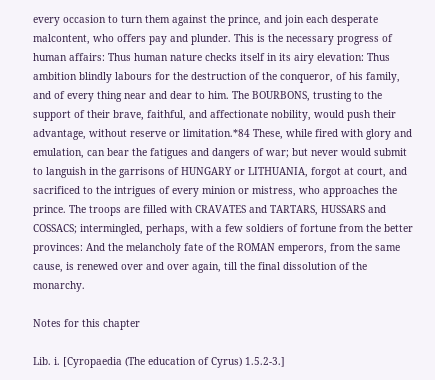every occasion to turn them against the prince, and join each desperate malcontent, who offers pay and plunder. This is the necessary progress of human affairs: Thus human nature checks itself in its airy elevation: Thus ambition blindly labours for the destruction of the conqueror, of his family, and of every thing near and dear to him. The BOURBONS, trusting to the support of their brave, faithful, and affectionate nobility, would push their advantage, without reserve or limitation.*84 These, while fired with glory and emulation, can bear the fatigues and dangers of war; but never would submit to languish in the garrisons of HUNGARY or LITHUANIA, forgot at court, and sacrificed to the intrigues of every minion or mistress, who approaches the prince. The troops are filled with CRAVATES and TARTARS, HUSSARS and COSSACS; intermingled, perhaps, with a few soldiers of fortune from the better provinces: And the melancholy fate of the ROMAN emperors, from the same cause, is renewed over and over again, till the final dissolution of the monarchy.

Notes for this chapter

Lib. i. [Cyropaedia (The education of Cyrus) 1.5.2-3.]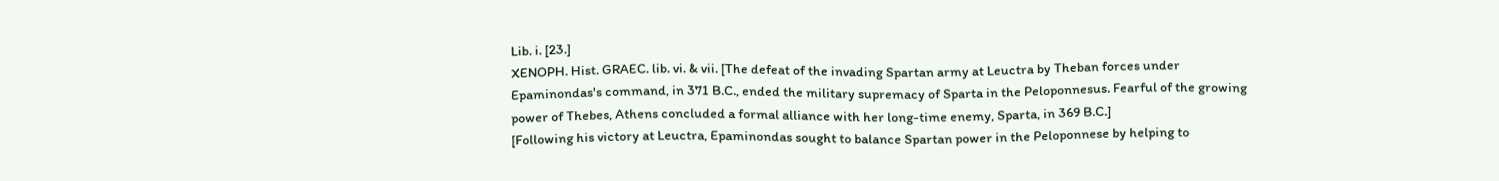Lib. i. [23.]
XENOPH. Hist. GRAEC. lib. vi. & vii. [The defeat of the invading Spartan army at Leuctra by Theban forces under Epaminondas's command, in 371 B.C., ended the military supremacy of Sparta in the Peloponnesus. Fearful of the growing power of Thebes, Athens concluded a formal alliance with her long-time enemy, Sparta, in 369 B.C.]
[Following his victory at Leuctra, Epaminondas sought to balance Spartan power in the Peloponnese by helping to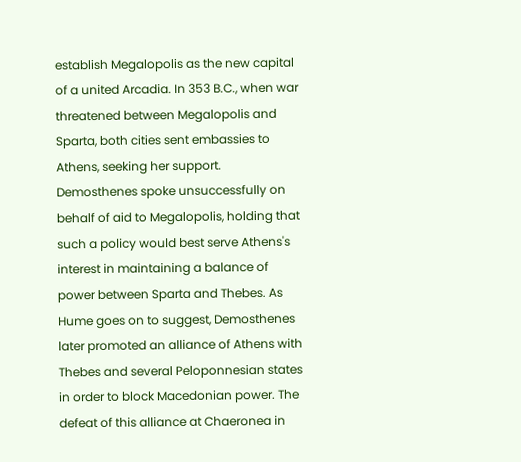establish Megalopolis as the new capital of a united Arcadia. In 353 B.C., when war threatened between Megalopolis and Sparta, both cities sent embassies to Athens, seeking her support. Demosthenes spoke unsuccessfully on behalf of aid to Megalopolis, holding that such a policy would best serve Athens's interest in maintaining a balance of power between Sparta and Thebes. As Hume goes on to suggest, Demosthenes later promoted an alliance of Athens with Thebes and several Peloponnesian states in order to block Macedonian power. The defeat of this alliance at Chaeronea in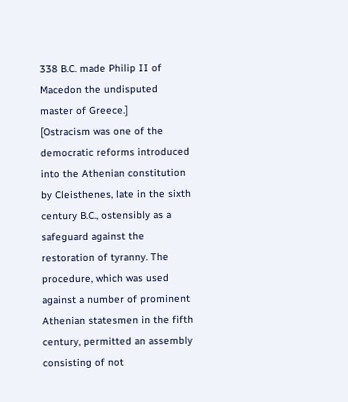338 B.C. made Philip II of Macedon the undisputed master of Greece.]
[Ostracism was one of the democratic reforms introduced into the Athenian constitution by Cleisthenes, late in the sixth century B.C., ostensibly as a safeguard against the restoration of tyranny. The procedure, which was used against a number of prominent Athenian statesmen in the fifth century, permitted an assembly consisting of not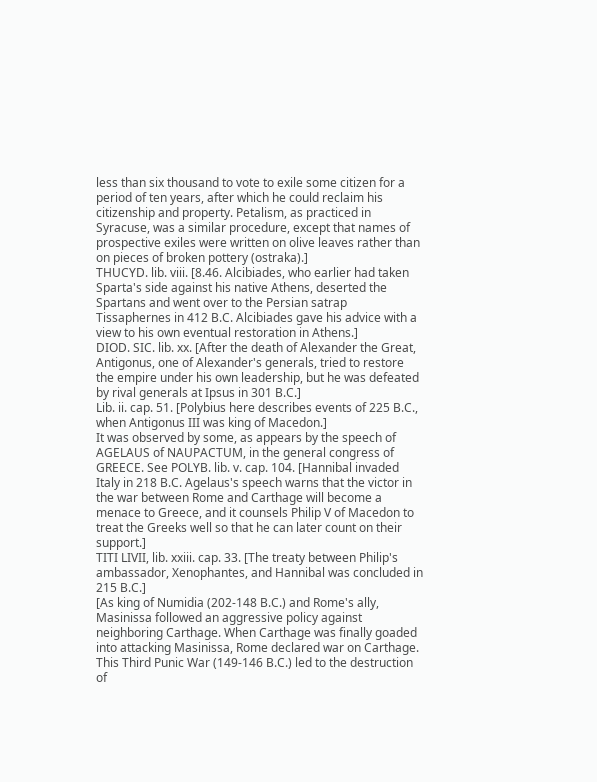less than six thousand to vote to exile some citizen for a period of ten years, after which he could reclaim his citizenship and property. Petalism, as practiced in Syracuse, was a similar procedure, except that names of prospective exiles were written on olive leaves rather than on pieces of broken pottery (ostraka).]
THUCYD. lib. viii. [8.46. Alcibiades, who earlier had taken Sparta's side against his native Athens, deserted the Spartans and went over to the Persian satrap Tissaphernes in 412 B.C. Alcibiades gave his advice with a view to his own eventual restoration in Athens.]
DIOD. SIC. lib. xx. [After the death of Alexander the Great, Antigonus, one of Alexander's generals, tried to restore the empire under his own leadership, but he was defeated by rival generals at Ipsus in 301 B.C.]
Lib. ii. cap. 51. [Polybius here describes events of 225 B.C., when Antigonus III was king of Macedon.]
It was observed by some, as appears by the speech of AGELAUS of NAUPACTUM, in the general congress of GREECE. See POLYB. lib. v. cap. 104. [Hannibal invaded Italy in 218 B.C. Agelaus's speech warns that the victor in the war between Rome and Carthage will become a menace to Greece, and it counsels Philip V of Macedon to treat the Greeks well so that he can later count on their support.]
TITI LIVII, lib. xxiii. cap. 33. [The treaty between Philip's ambassador, Xenophantes, and Hannibal was concluded in 215 B.C.]
[As king of Numidia (202-148 B.C.) and Rome's ally, Masinissa followed an aggressive policy against neighboring Carthage. When Carthage was finally goaded into attacking Masinissa, Rome declared war on Carthage. This Third Punic War (149-146 B.C.) led to the destruction of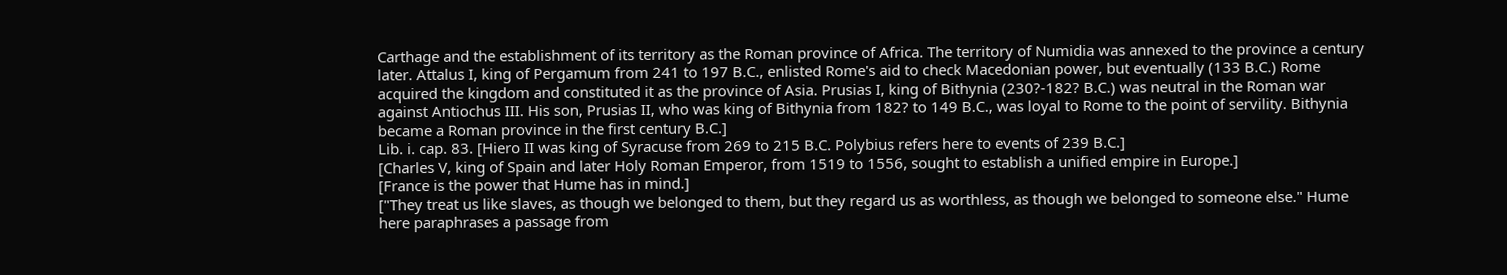Carthage and the establishment of its territory as the Roman province of Africa. The territory of Numidia was annexed to the province a century later. Attalus I, king of Pergamum from 241 to 197 B.C., enlisted Rome's aid to check Macedonian power, but eventually (133 B.C.) Rome acquired the kingdom and constituted it as the province of Asia. Prusias I, king of Bithynia (230?-182? B.C.) was neutral in the Roman war against Antiochus III. His son, Prusias II, who was king of Bithynia from 182? to 149 B.C., was loyal to Rome to the point of servility. Bithynia became a Roman province in the first century B.C.]
Lib. i. cap. 83. [Hiero II was king of Syracuse from 269 to 215 B.C. Polybius refers here to events of 239 B.C.]
[Charles V, king of Spain and later Holy Roman Emperor, from 1519 to 1556, sought to establish a unified empire in Europe.]
[France is the power that Hume has in mind.]
["They treat us like slaves, as though we belonged to them, but they regard us as worthless, as though we belonged to someone else." Hume here paraphrases a passage from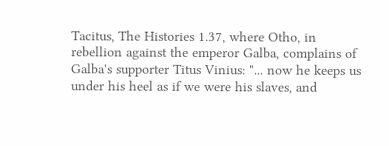Tacitus, The Histories 1.37, where Otho, in rebellion against the emperor Galba, complains of Galba's supporter Titus Vinius: "... now he keeps us under his heel as if we were his slaves, and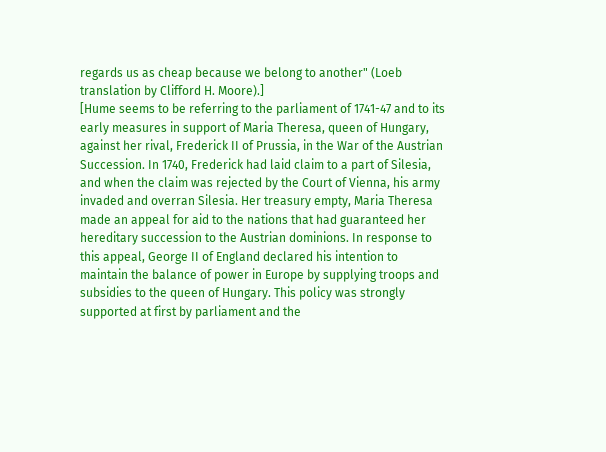regards us as cheap because we belong to another" (Loeb translation by Clifford H. Moore).]
[Hume seems to be referring to the parliament of 1741-47 and to its early measures in support of Maria Theresa, queen of Hungary, against her rival, Frederick II of Prussia, in the War of the Austrian Succession. In 1740, Frederick had laid claim to a part of Silesia, and when the claim was rejected by the Court of Vienna, his army invaded and overran Silesia. Her treasury empty, Maria Theresa made an appeal for aid to the nations that had guaranteed her hereditary succession to the Austrian dominions. In response to this appeal, George II of England declared his intention to maintain the balance of power in Europe by supplying troops and subsidies to the queen of Hungary. This policy was strongly supported at first by parliament and the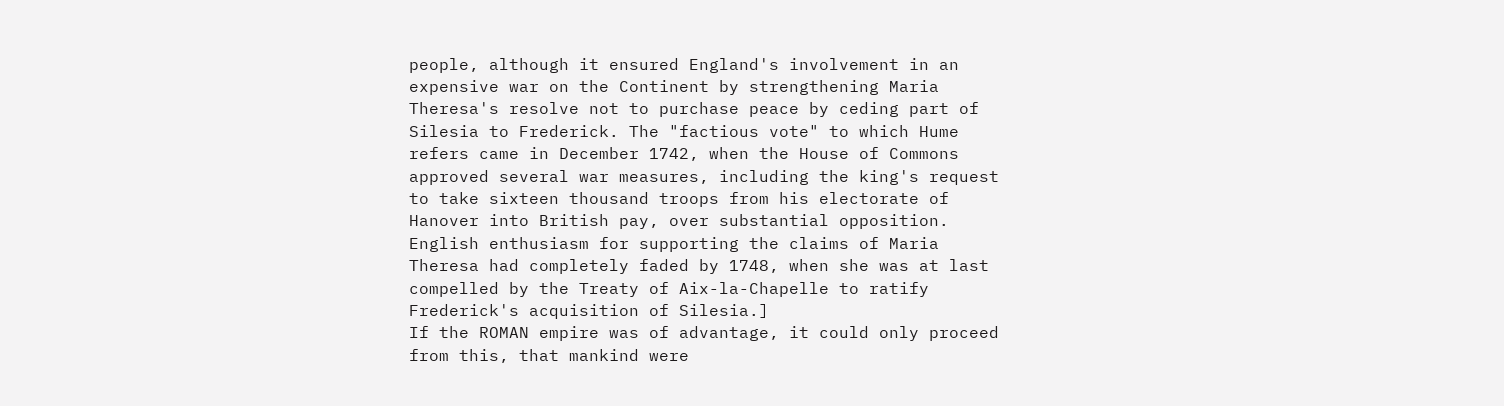people, although it ensured England's involvement in an expensive war on the Continent by strengthening Maria Theresa's resolve not to purchase peace by ceding part of Silesia to Frederick. The "factious vote" to which Hume refers came in December 1742, when the House of Commons approved several war measures, including the king's request to take sixteen thousand troops from his electorate of Hanover into British pay, over substantial opposition. English enthusiasm for supporting the claims of Maria Theresa had completely faded by 1748, when she was at last compelled by the Treaty of Aix-la-Chapelle to ratify Frederick's acquisition of Silesia.]
If the ROMAN empire was of advantage, it could only proceed from this, that mankind were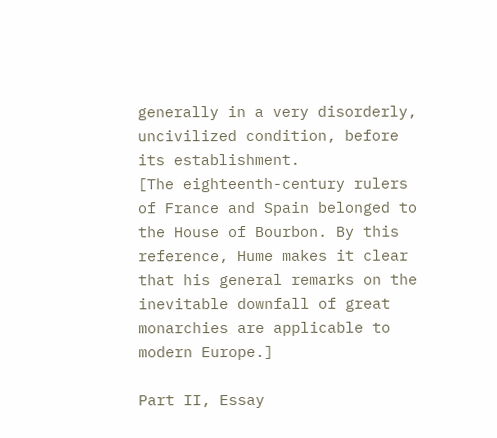generally in a very disorderly, uncivilized condition, before its establishment.
[The eighteenth-century rulers of France and Spain belonged to the House of Bourbon. By this reference, Hume makes it clear that his general remarks on the inevitable downfall of great monarchies are applicable to modern Europe.]

Part II, Essay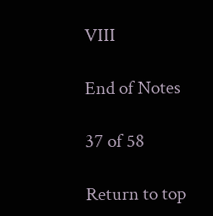VIII

End of Notes

37 of 58

Return to top